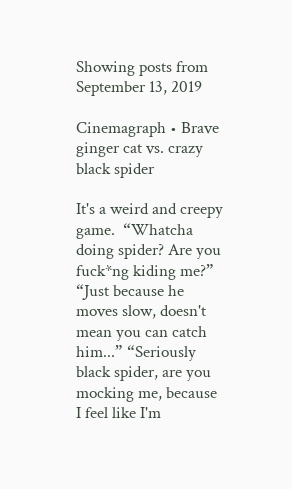Showing posts from September 13, 2019

Cinemagraph • Brave ginger cat vs. crazy black spider

It's a weird and creepy game.  “Whatcha doing spider? Are you fuck*ng kiding me?” “Just because he moves slow, doesn't mean you can catch him...” “Seriously black spider, are you mocking me, because I feel like I'm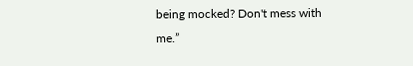being mocked? Don't mess with me.”